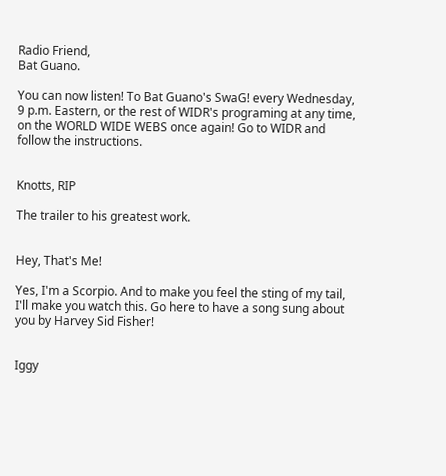Radio Friend,
Bat Guano.

You can now listen! To Bat Guano's SwaG! every Wednesday, 9 p.m. Eastern, or the rest of WIDR's programing at any time, on the WORLD WIDE WEBS once again! Go to WIDR and follow the instructions.


Knotts, RIP

The trailer to his greatest work.


Hey, That's Me!

Yes, I'm a Scorpio. And to make you feel the sting of my tail, I'll make you watch this. Go here to have a song sung about you by Harvey Sid Fisher!


Iggy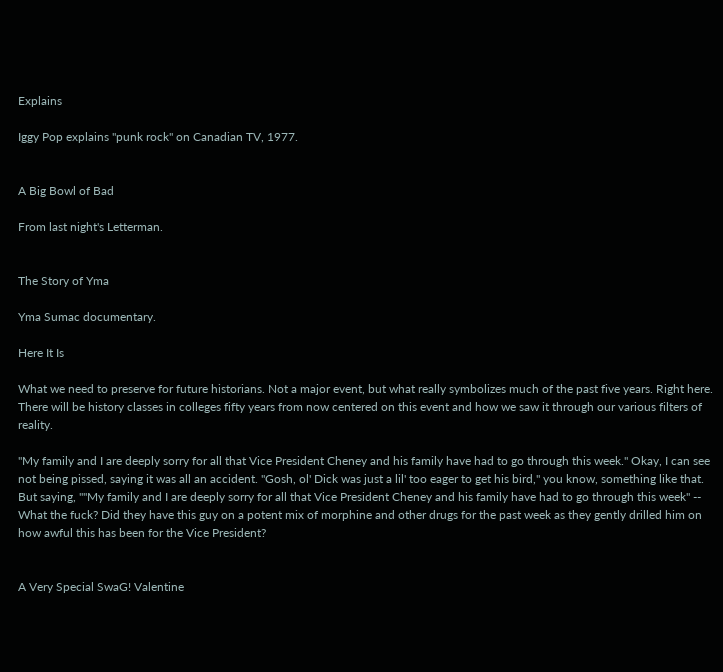Explains

Iggy Pop explains "punk rock" on Canadian TV, 1977.


A Big Bowl of Bad

From last night's Letterman.


The Story of Yma

Yma Sumac documentary.

Here It Is

What we need to preserve for future historians. Not a major event, but what really symbolizes much of the past five years. Right here. There will be history classes in colleges fifty years from now centered on this event and how we saw it through our various filters of reality.

"My family and I are deeply sorry for all that Vice President Cheney and his family have had to go through this week." Okay, I can see not being pissed, saying it was all an accident. "Gosh, ol' Dick was just a lil' too eager to get his bird," you know, something like that. But saying, ""My family and I are deeply sorry for all that Vice President Cheney and his family have had to go through this week" -- What the fuck? Did they have this guy on a potent mix of morphine and other drugs for the past week as they gently drilled him on how awful this has been for the Vice President?


A Very Special SwaG! Valentine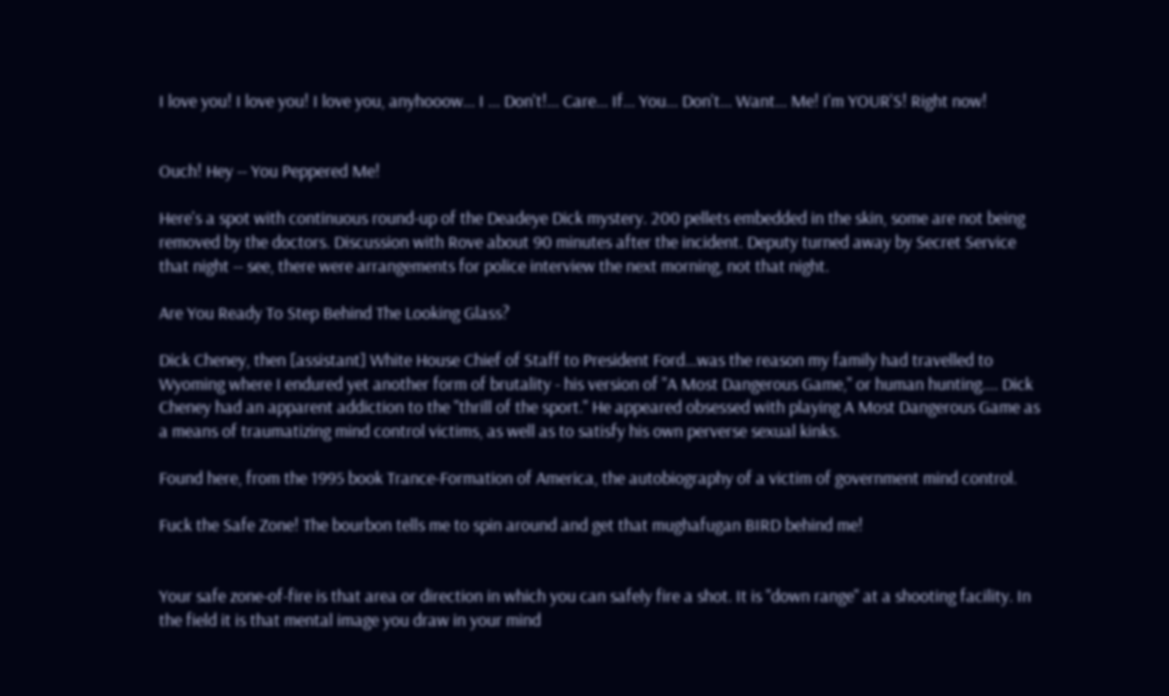I love you! I love you! I love you, anyhooow... I ... Don't!... Care... If... You... Don't... Want... Me! I'm YOUR'S! Right now!


Ouch! Hey -- You Peppered Me!

Here's a spot with continuous round-up of the Deadeye Dick mystery. 200 pellets embedded in the skin, some are not being removed by the doctors. Discussion with Rove about 90 minutes after the incident. Deputy turned away by Secret Service that night -- see, there were arrangements for police interview the next morning, not that night.

Are You Ready To Step Behind The Looking Glass?

Dick Cheney, then [assistant] White House Chief of Staff to President Ford...was the reason my family had travelled to Wyoming where I endured yet another form of brutality - his version of "A Most Dangerous Game," or human hunting.... Dick Cheney had an apparent addiction to the "thrill of the sport." He appeared obsessed with playing A Most Dangerous Game as a means of traumatizing mind control victims, as well as to satisfy his own perverse sexual kinks.

Found here, from the 1995 book Trance-Formation of America, the autobiography of a victim of government mind control.

Fuck the Safe Zone! The bourbon tells me to spin around and get that mughafugan BIRD behind me!


Your safe zone-of-fire is that area or direction in which you can safely fire a shot. It is "down range" at a shooting facility. In the field it is that mental image you draw in your mind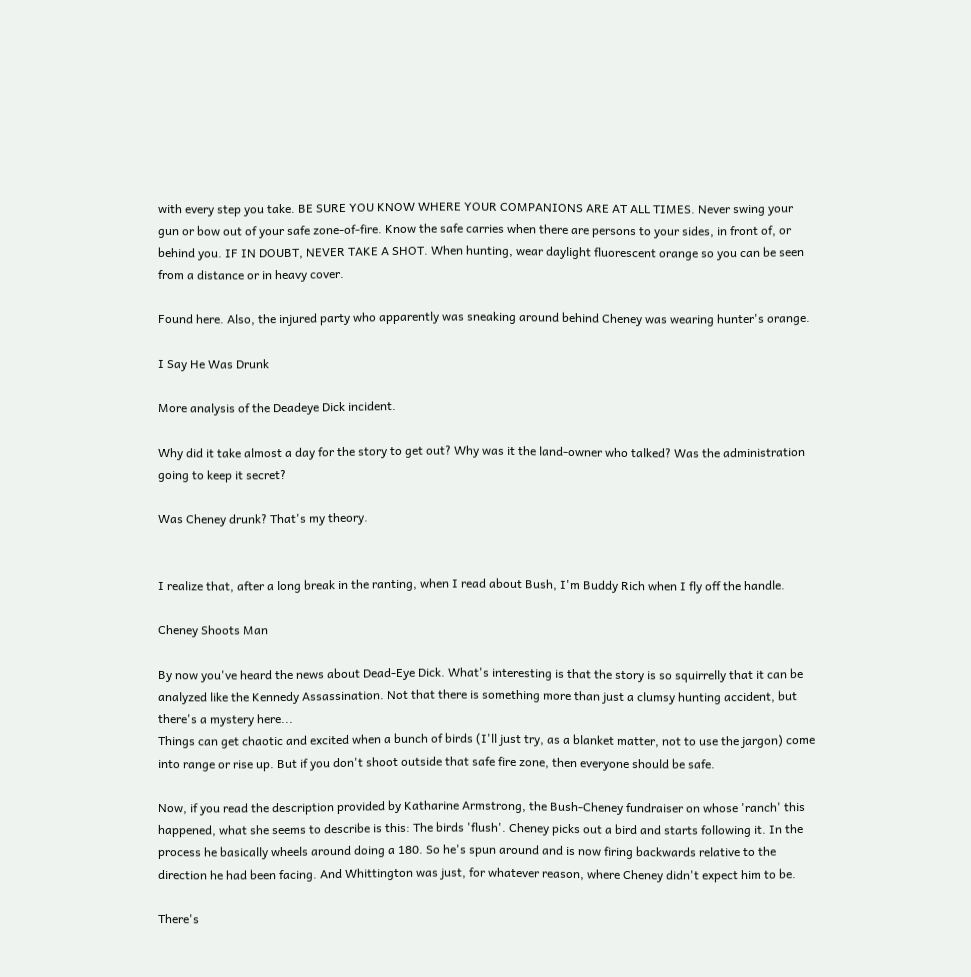with every step you take. BE SURE YOU KNOW WHERE YOUR COMPANIONS ARE AT ALL TIMES. Never swing your gun or bow out of your safe zone-of-fire. Know the safe carries when there are persons to your sides, in front of, or behind you. IF IN DOUBT, NEVER TAKE A SHOT. When hunting, wear daylight fluorescent orange so you can be seen from a distance or in heavy cover.

Found here. Also, the injured party who apparently was sneaking around behind Cheney was wearing hunter's orange.

I Say He Was Drunk

More analysis of the Deadeye Dick incident.

Why did it take almost a day for the story to get out? Why was it the land-owner who talked? Was the administration going to keep it secret?

Was Cheney drunk? That's my theory.


I realize that, after a long break in the ranting, when I read about Bush, I'm Buddy Rich when I fly off the handle.

Cheney Shoots Man

By now you've heard the news about Dead-Eye Dick. What's interesting is that the story is so squirrelly that it can be analyzed like the Kennedy Assassination. Not that there is something more than just a clumsy hunting accident, but there's a mystery here...
Things can get chaotic and excited when a bunch of birds (I'll just try, as a blanket matter, not to use the jargon) come into range or rise up. But if you don't shoot outside that safe fire zone, then everyone should be safe.

Now, if you read the description provided by Katharine Armstrong, the Bush-Cheney fundraiser on whose 'ranch' this happened, what she seems to describe is this: The birds 'flush'. Cheney picks out a bird and starts following it. In the process he basically wheels around doing a 180. So he's spun around and is now firing backwards relative to the direction he had been facing. And Whittington was just, for whatever reason, where Cheney didn't expect him to be.

There's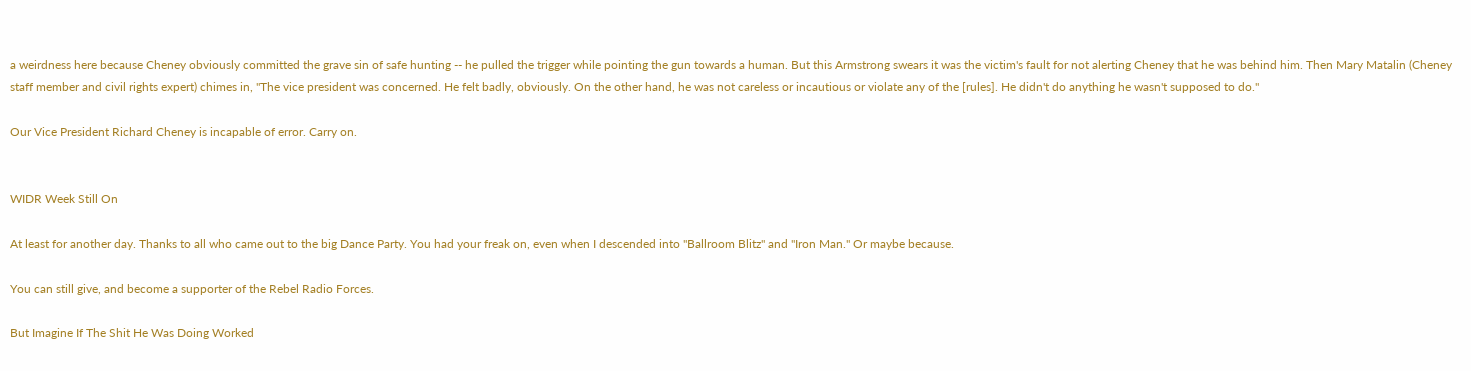a weirdness here because Cheney obviously committed the grave sin of safe hunting -- he pulled the trigger while pointing the gun towards a human. But this Armstrong swears it was the victim's fault for not alerting Cheney that he was behind him. Then Mary Matalin (Cheney staff member and civil rights expert) chimes in, "The vice president was concerned. He felt badly, obviously. On the other hand, he was not careless or incautious or violate any of the [rules]. He didn't do anything he wasn't supposed to do."

Our Vice President Richard Cheney is incapable of error. Carry on.


WIDR Week Still On

At least for another day. Thanks to all who came out to the big Dance Party. You had your freak on, even when I descended into "Ballroom Blitz" and "Iron Man." Or maybe because.

You can still give, and become a supporter of the Rebel Radio Forces.

But Imagine If The Shit He Was Doing Worked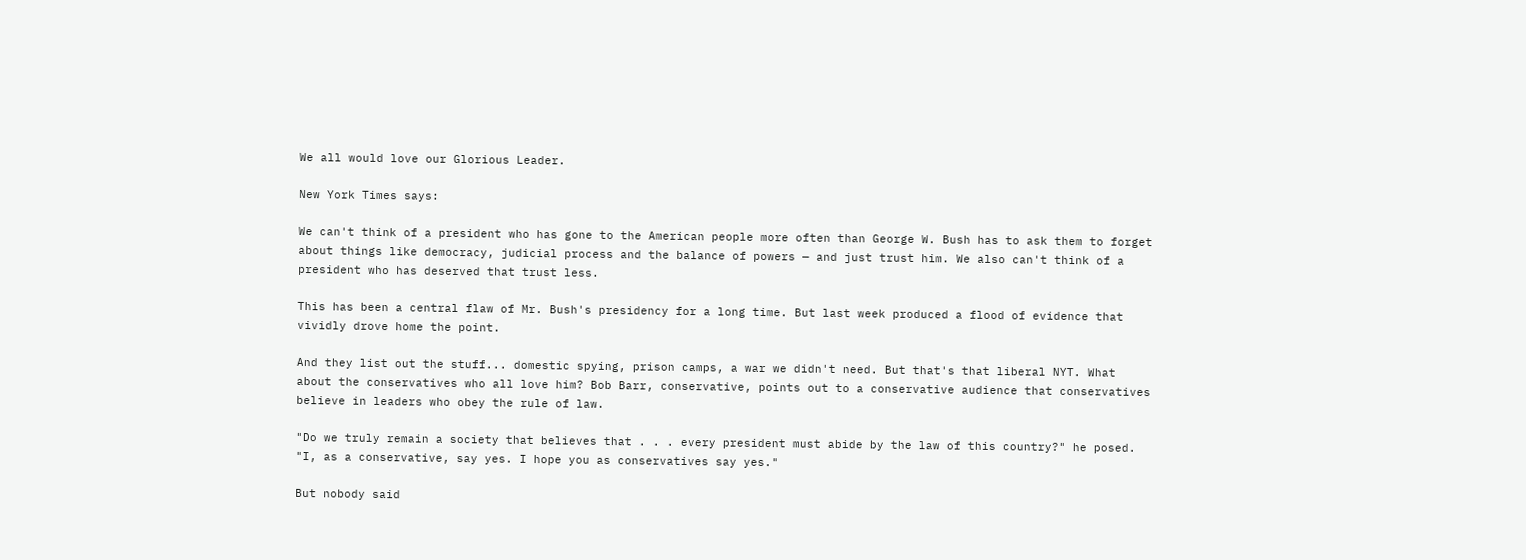We all would love our Glorious Leader.

New York Times says:

We can't think of a president who has gone to the American people more often than George W. Bush has to ask them to forget about things like democracy, judicial process and the balance of powers — and just trust him. We also can't think of a president who has deserved that trust less.

This has been a central flaw of Mr. Bush's presidency for a long time. But last week produced a flood of evidence that vividly drove home the point.

And they list out the stuff... domestic spying, prison camps, a war we didn't need. But that's that liberal NYT. What about the conservatives who all love him? Bob Barr, conservative, points out to a conservative audience that conservatives believe in leaders who obey the rule of law.

"Do we truly remain a society that believes that . . . every president must abide by the law of this country?" he posed. "I, as a conservative, say yes. I hope you as conservatives say yes."

But nobody said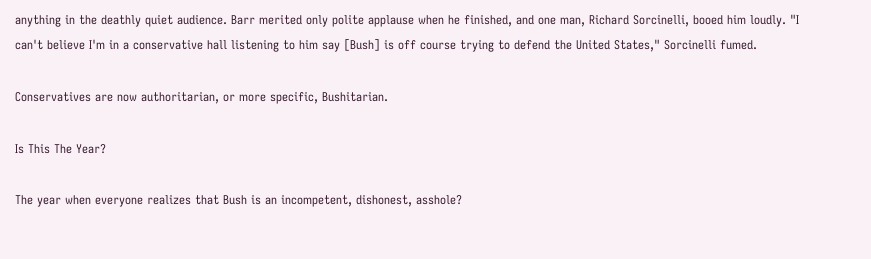anything in the deathly quiet audience. Barr merited only polite applause when he finished, and one man, Richard Sorcinelli, booed him loudly. "I can't believe I'm in a conservative hall listening to him say [Bush] is off course trying to defend the United States," Sorcinelli fumed.

Conservatives are now authoritarian, or more specific, Bushitarian.

Is This The Year?

The year when everyone realizes that Bush is an incompetent, dishonest, asshole?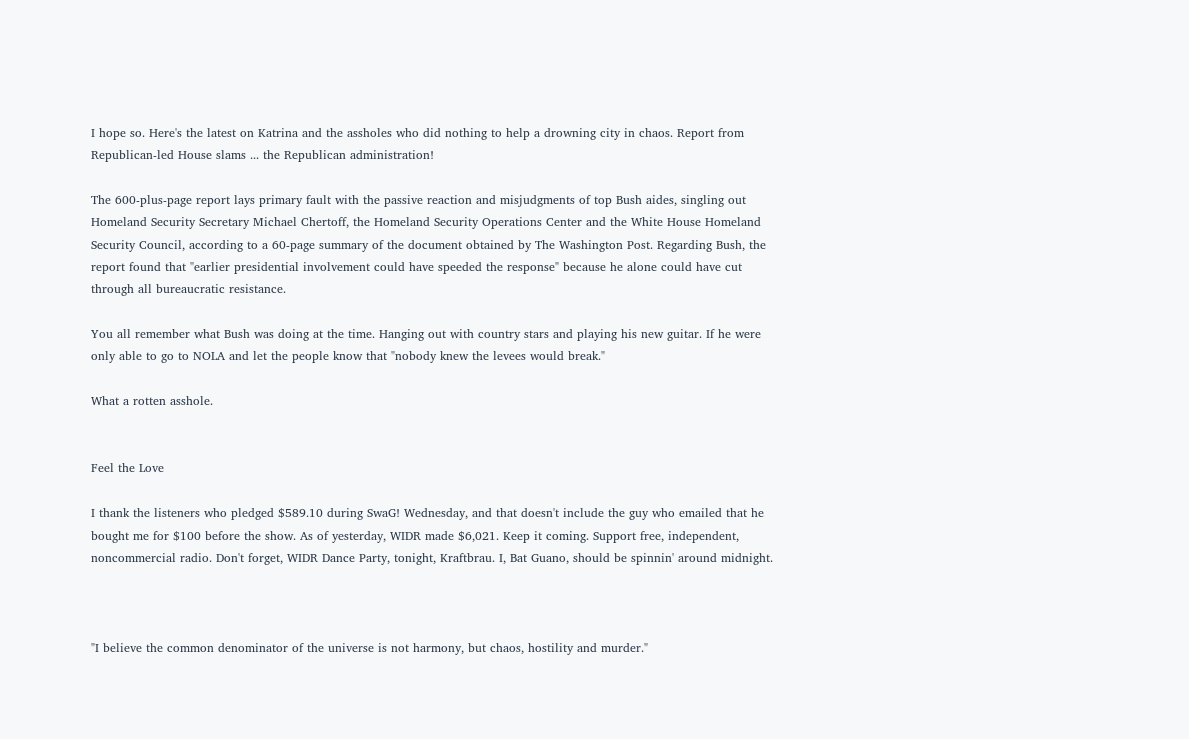I hope so. Here's the latest on Katrina and the assholes who did nothing to help a drowning city in chaos. Report from Republican-led House slams ... the Republican administration!

The 600-plus-page report lays primary fault with the passive reaction and misjudgments of top Bush aides, singling out Homeland Security Secretary Michael Chertoff, the Homeland Security Operations Center and the White House Homeland Security Council, according to a 60-page summary of the document obtained by The Washington Post. Regarding Bush, the report found that "earlier presidential involvement could have speeded the response" because he alone could have cut through all bureaucratic resistance.

You all remember what Bush was doing at the time. Hanging out with country stars and playing his new guitar. If he were only able to go to NOLA and let the people know that "nobody knew the levees would break."

What a rotten asshole.


Feel the Love

I thank the listeners who pledged $589.10 during SwaG! Wednesday, and that doesn't include the guy who emailed that he bought me for $100 before the show. As of yesterday, WIDR made $6,021. Keep it coming. Support free, independent, noncommercial radio. Don't forget, WIDR Dance Party, tonight, Kraftbrau. I, Bat Guano, should be spinnin' around midnight.



"I believe the common denominator of the universe is not harmony, but chaos, hostility and murder."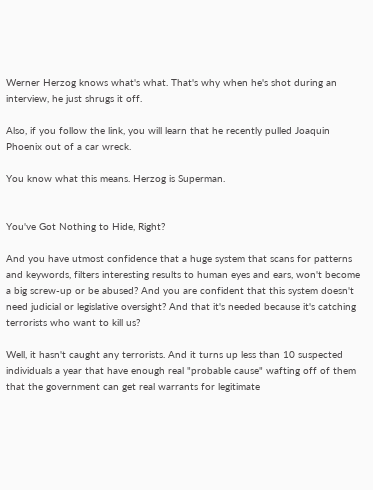Werner Herzog knows what's what. That's why when he's shot during an interview, he just shrugs it off.

Also, if you follow the link, you will learn that he recently pulled Joaquin Phoenix out of a car wreck.

You know what this means. Herzog is Superman.


You've Got Nothing to Hide, Right?

And you have utmost confidence that a huge system that scans for patterns and keywords, filters interesting results to human eyes and ears, won't become a big screw-up or be abused? And you are confident that this system doesn't need judicial or legislative oversight? And that it's needed because it's catching terrorists who want to kill us?

Well, it hasn't caught any terrorists. And it turns up less than 10 suspected individuals a year that have enough real "probable cause" wafting off of them that the government can get real warrants for legitimate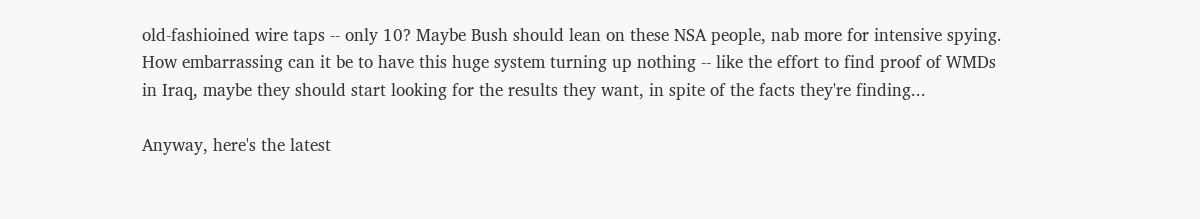old-fashioined wire taps -- only 10? Maybe Bush should lean on these NSA people, nab more for intensive spying. How embarrassing can it be to have this huge system turning up nothing -- like the effort to find proof of WMDs in Iraq, maybe they should start looking for the results they want, in spite of the facts they're finding...

Anyway, here's the latest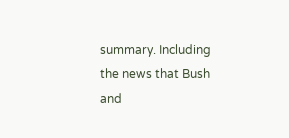summary. Including the news that Bush and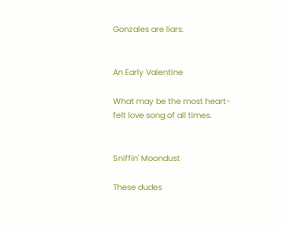Gonzales are liars.


An Early Valentine

What may be the most heart-felt love song of all times.


Sniffin' Moondust

These dudes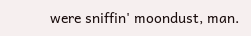were sniffin' moondust, man.